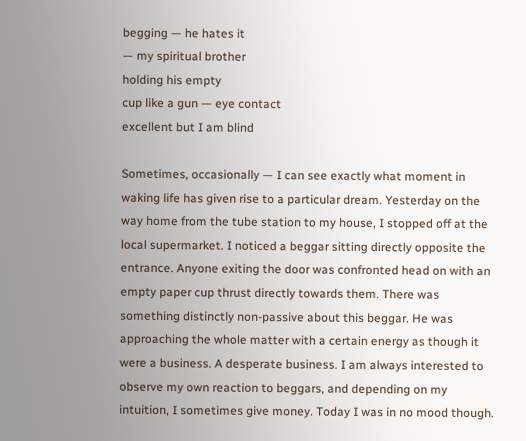begging — he hates it
— my spiritual brother
holding his empty
cup like a gun — eye contact
excellent but I am blind

Sometimes, occasionally — I can see exactly what moment in waking life has given rise to a particular dream. Yesterday on the way home from the tube station to my house, I stopped off at the local supermarket. I noticed a beggar sitting directly opposite the entrance. Anyone exiting the door was confronted head on with an empty paper cup thrust directly towards them. There was something distinctly non-passive about this beggar. He was approaching the whole matter with a certain energy as though it were a business. A desperate business. I am always interested to observe my own reaction to beggars, and depending on my intuition, I sometimes give money. Today I was in no mood though.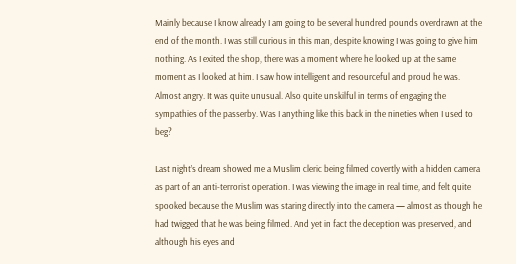Mainly because I know already I am going to be several hundred pounds overdrawn at the end of the month. I was still curious in this man, despite knowing I was going to give him nothing. As I exited the shop, there was a moment where he looked up at the same moment as I looked at him. I saw how intelligent and resourceful and proud he was. Almost angry. It was quite unusual. Also quite unskilful in terms of engaging the sympathies of the passerby. Was I anything like this back in the nineties when I used to beg?

Last night’s dream showed me a Muslim cleric being filmed covertly with a hidden camera as part of an anti-terrorist operation. I was viewing the image in real time, and felt quite spooked because the Muslim was staring directly into the camera — almost as though he had twigged that he was being filmed. And yet in fact the deception was preserved, and although his eyes and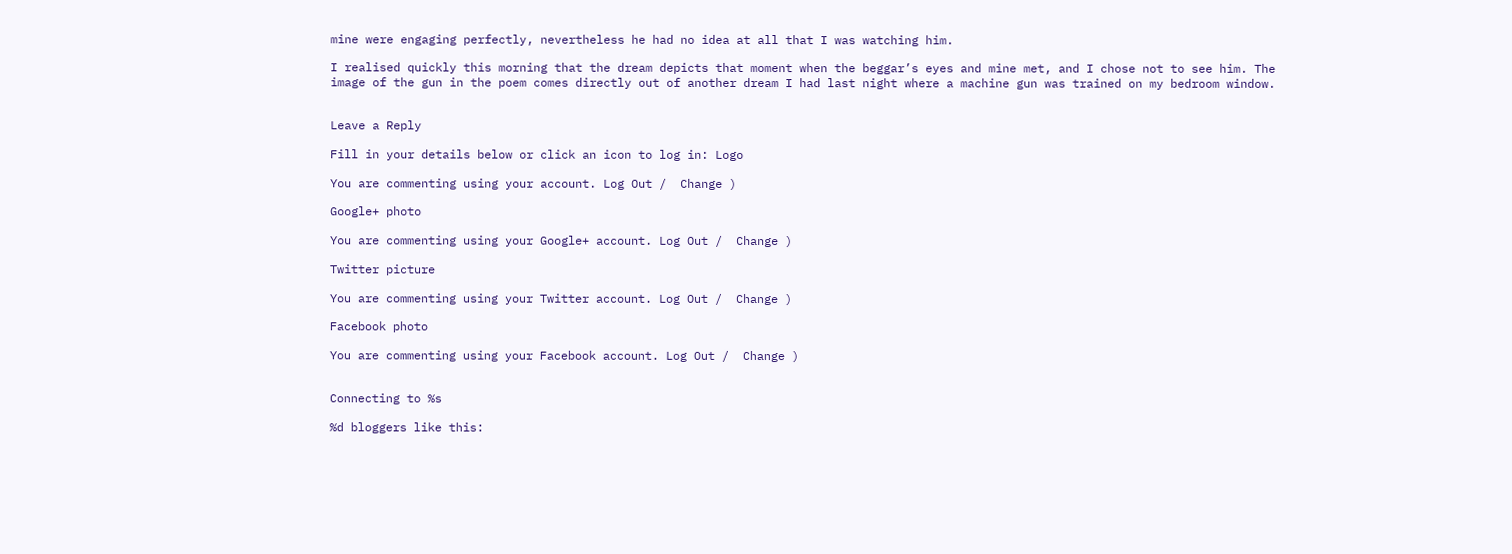mine were engaging perfectly, nevertheless he had no idea at all that I was watching him.

I realised quickly this morning that the dream depicts that moment when the beggar’s eyes and mine met, and I chose not to see him. The image of the gun in the poem comes directly out of another dream I had last night where a machine gun was trained on my bedroom window.


Leave a Reply

Fill in your details below or click an icon to log in: Logo

You are commenting using your account. Log Out /  Change )

Google+ photo

You are commenting using your Google+ account. Log Out /  Change )

Twitter picture

You are commenting using your Twitter account. Log Out /  Change )

Facebook photo

You are commenting using your Facebook account. Log Out /  Change )


Connecting to %s

%d bloggers like this: